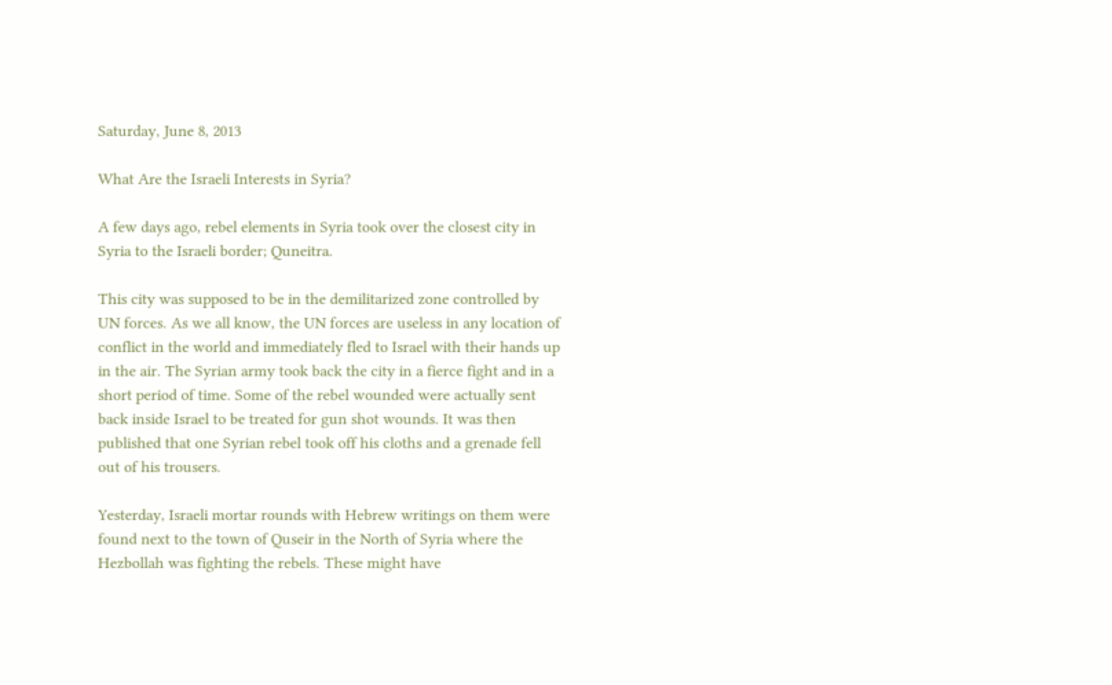Saturday, June 8, 2013

What Are the Israeli Interests in Syria?

A few days ago, rebel elements in Syria took over the closest city in Syria to the Israeli border; Quneitra.

This city was supposed to be in the demilitarized zone controlled by UN forces. As we all know, the UN forces are useless in any location of conflict in the world and immediately fled to Israel with their hands up in the air. The Syrian army took back the city in a fierce fight and in a short period of time. Some of the rebel wounded were actually sent back inside Israel to be treated for gun shot wounds. It was then published that one Syrian rebel took off his cloths and a grenade fell out of his trousers.

Yesterday, Israeli mortar rounds with Hebrew writings on them were found next to the town of Quseir in the North of Syria where the Hezbollah was fighting the rebels. These might have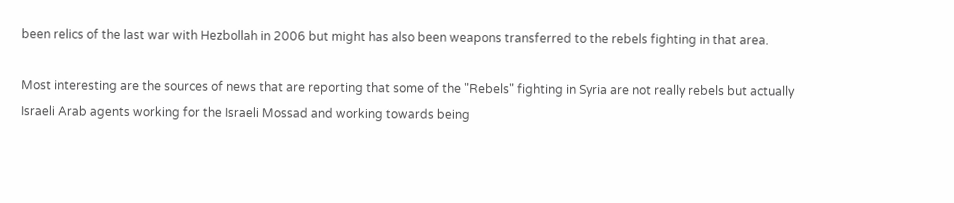been relics of the last war with Hezbollah in 2006 but might has also been weapons transferred to the rebels fighting in that area.

Most interesting are the sources of news that are reporting that some of the "Rebels" fighting in Syria are not really rebels but actually Israeli Arab agents working for the Israeli Mossad and working towards being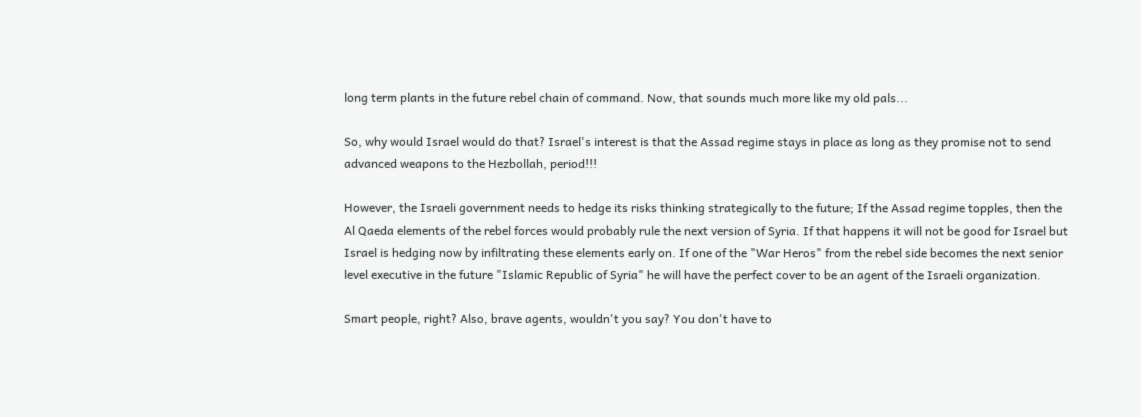long term plants in the future rebel chain of command. Now, that sounds much more like my old pals...

So, why would Israel would do that? Israel's interest is that the Assad regime stays in place as long as they promise not to send advanced weapons to the Hezbollah, period!!!

However, the Israeli government needs to hedge its risks thinking strategically to the future; If the Assad regime topples, then the Al Qaeda elements of the rebel forces would probably rule the next version of Syria. If that happens it will not be good for Israel but Israel is hedging now by infiltrating these elements early on. If one of the "War Heros" from the rebel side becomes the next senior level executive in the future "Islamic Republic of Syria" he will have the perfect cover to be an agent of the Israeli organization.

Smart people, right? Also, brave agents, wouldn't you say? You don't have to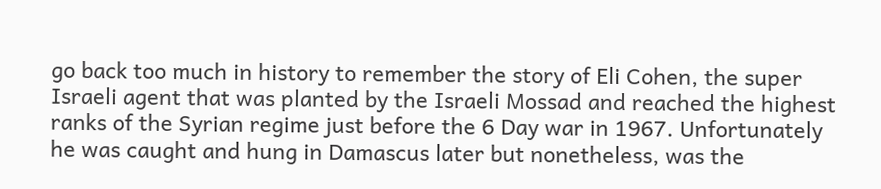go back too much in history to remember the story of Eli Cohen, the super Israeli agent that was planted by the Israeli Mossad and reached the highest ranks of the Syrian regime just before the 6 Day war in 1967. Unfortunately he was caught and hung in Damascus later but nonetheless, was the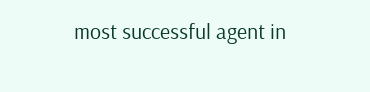most successful agent in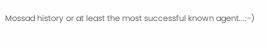Mossad history or at least the most successful known agent...:-)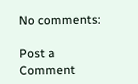No comments:

Post a Comment